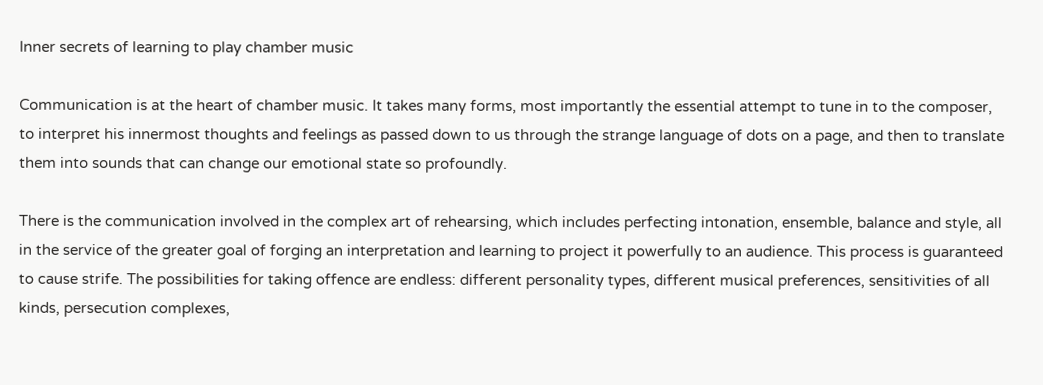Inner secrets of learning to play chamber music

Communication is at the heart of chamber music. It takes many forms, most importantly the essential attempt to tune in to the composer, to interpret his innermost thoughts and feelings as passed down to us through the strange language of dots on a page, and then to translate them into sounds that can change our emotional state so profoundly.

There is the communication involved in the complex art of rehearsing, which includes perfecting intonation, ensemble, balance and style, all in the service of the greater goal of forging an interpretation and learning to project it powerfully to an audience. This process is guaranteed to cause strife. The possibilities for taking offence are endless: different personality types, different musical preferences, sensitivities of all kinds, persecution complexes,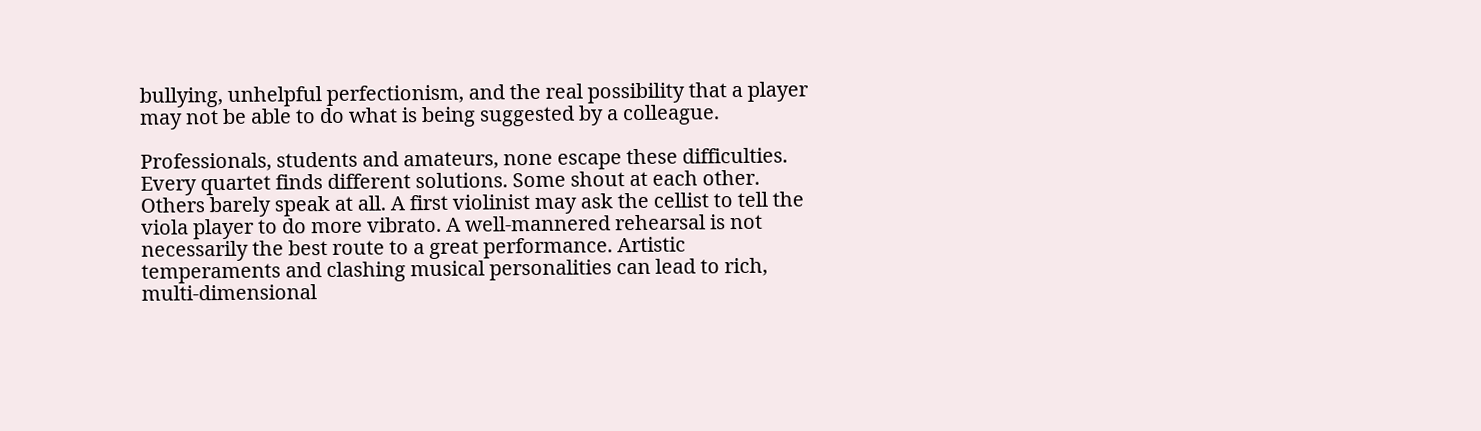bullying, unhelpful perfectionism, and the real possibility that a player may not be able to do what is being suggested by a colleague.

Professionals, students and amateurs, none escape these difficulties. Every quartet finds different solutions. Some shout at each other. Others barely speak at all. A first violinist may ask the cellist to tell the viola player to do more vibrato. A well-mannered rehearsal is not necessarily the best route to a great performance. Artistic temperaments and clashing musical personalities can lead to rich, multi-dimensional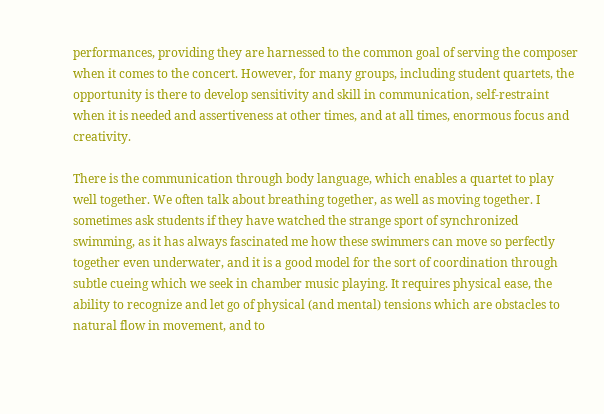performances, providing they are harnessed to the common goal of serving the composer when it comes to the concert. However, for many groups, including student quartets, the opportunity is there to develop sensitivity and skill in communication, self-restraint when it is needed and assertiveness at other times, and at all times, enormous focus and creativity.

There is the communication through body language, which enables a quartet to play well together. We often talk about breathing together, as well as moving together. I sometimes ask students if they have watched the strange sport of synchronized swimming, as it has always fascinated me how these swimmers can move so perfectly together even underwater, and it is a good model for the sort of coordination through subtle cueing which we seek in chamber music playing. It requires physical ease, the ability to recognize and let go of physical (and mental) tensions which are obstacles to natural flow in movement, and to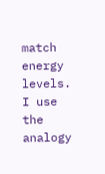match energy levels. I use the analogy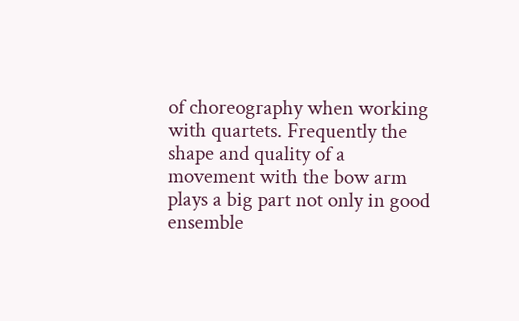of choreography when working with quartets. Frequently the shape and quality of a movement with the bow arm plays a big part not only in good ensemble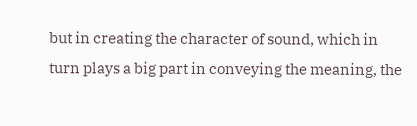but in creating the character of sound, which in turn plays a big part in conveying the meaning, the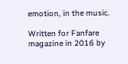emotion, in the music.

Written for Fanfare magazine in 2016 by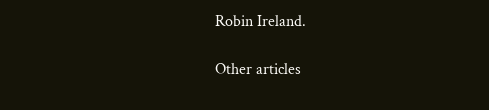Robin Ireland.

Other articles